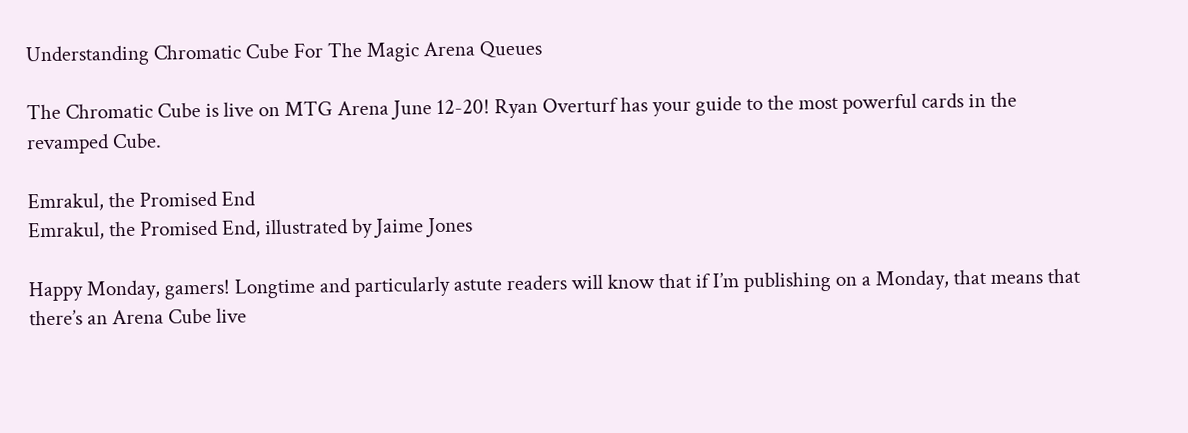Understanding Chromatic Cube For The Magic Arena Queues

The Chromatic Cube is live on MTG Arena June 12-20! Ryan Overturf has your guide to the most powerful cards in the revamped Cube.

Emrakul, the Promised End
Emrakul, the Promised End, illustrated by Jaime Jones

Happy Monday, gamers! Longtime and particularly astute readers will know that if I’m publishing on a Monday, that means that there’s an Arena Cube live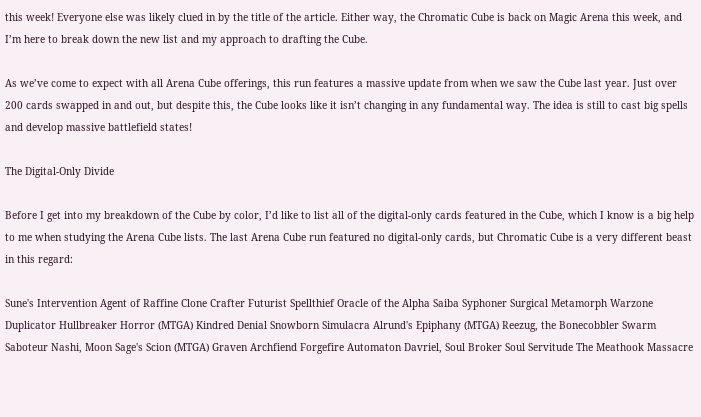this week! Everyone else was likely clued in by the title of the article. Either way, the Chromatic Cube is back on Magic Arena this week, and I’m here to break down the new list and my approach to drafting the Cube.

As we’ve come to expect with all Arena Cube offerings, this run features a massive update from when we saw the Cube last year. Just over 200 cards swapped in and out, but despite this, the Cube looks like it isn’t changing in any fundamental way. The idea is still to cast big spells and develop massive battlefield states!

The Digital-Only Divide

Before I get into my breakdown of the Cube by color, I’d like to list all of the digital-only cards featured in the Cube, which I know is a big help to me when studying the Arena Cube lists. The last Arena Cube run featured no digital-only cards, but Chromatic Cube is a very different beast in this regard:

Sune's Intervention Agent of Raffine Clone Crafter Futurist Spellthief Oracle of the Alpha Saiba Syphoner Surgical Metamorph Warzone Duplicator Hullbreaker Horror (MTGA) Kindred Denial Snowborn Simulacra Alrund's Epiphany (MTGA) Reezug, the Bonecobbler Swarm Saboteur Nashi, Moon Sage's Scion (MTGA) Graven Archfiend Forgefire Automaton Davriel, Soul Broker Soul Servitude The Meathook Massacre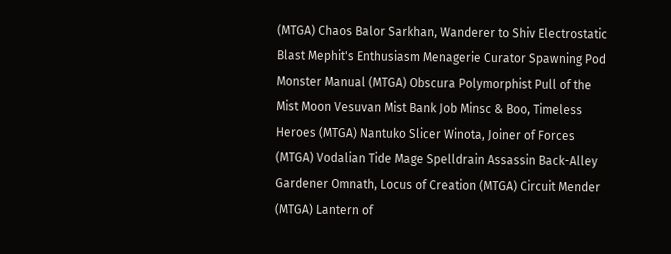(MTGA) Chaos Balor Sarkhan, Wanderer to Shiv Electrostatic Blast Mephit's Enthusiasm Menagerie Curator Spawning Pod Monster Manual (MTGA) Obscura Polymorphist Pull of the Mist Moon Vesuvan Mist Bank Job Minsc & Boo, Timeless Heroes (MTGA) Nantuko Slicer Winota, Joiner of Forces (MTGA) Vodalian Tide Mage Spelldrain Assassin Back-Alley Gardener Omnath, Locus of Creation (MTGA) Circuit Mender (MTGA) Lantern of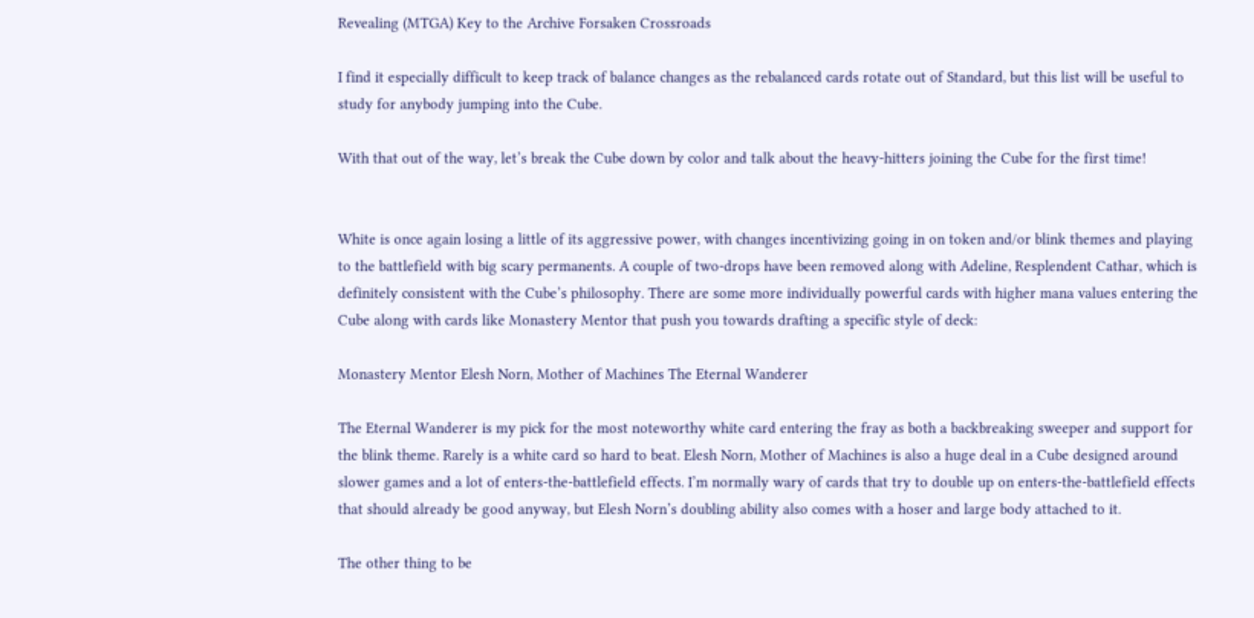Revealing (MTGA) Key to the Archive Forsaken Crossroads

I find it especially difficult to keep track of balance changes as the rebalanced cards rotate out of Standard, but this list will be useful to study for anybody jumping into the Cube.

With that out of the way, let’s break the Cube down by color and talk about the heavy-hitters joining the Cube for the first time!


White is once again losing a little of its aggressive power, with changes incentivizing going in on token and/or blink themes and playing to the battlefield with big scary permanents. A couple of two-drops have been removed along with Adeline, Resplendent Cathar, which is definitely consistent with the Cube’s philosophy. There are some more individually powerful cards with higher mana values entering the Cube along with cards like Monastery Mentor that push you towards drafting a specific style of deck:

Monastery Mentor Elesh Norn, Mother of Machines The Eternal Wanderer

The Eternal Wanderer is my pick for the most noteworthy white card entering the fray as both a backbreaking sweeper and support for the blink theme. Rarely is a white card so hard to beat. Elesh Norn, Mother of Machines is also a huge deal in a Cube designed around slower games and a lot of enters-the-battlefield effects. I’m normally wary of cards that try to double up on enters-the-battlefield effects that should already be good anyway, but Elesh Norn’s doubling ability also comes with a hoser and large body attached to it.

The other thing to be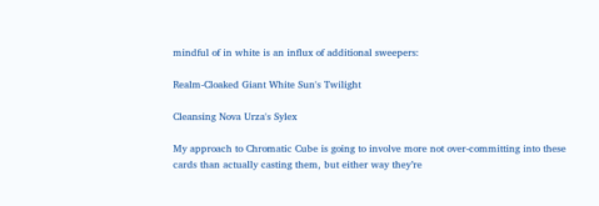mindful of in white is an influx of additional sweepers:

Realm-Cloaked Giant White Sun's Twilight

Cleansing Nova Urza's Sylex

My approach to Chromatic Cube is going to involve more not over-committing into these cards than actually casting them, but either way they’re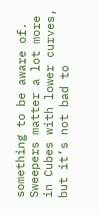something to be aware of. Sweepers matter a lot more in Cubes with lower curves, but it’s not bad to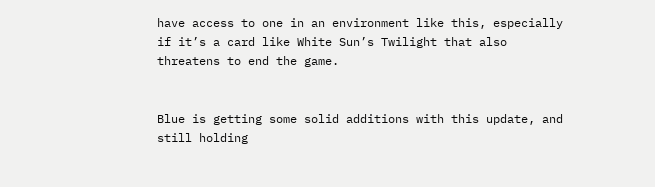have access to one in an environment like this, especially if it’s a card like White Sun’s Twilight that also threatens to end the game.


Blue is getting some solid additions with this update, and still holding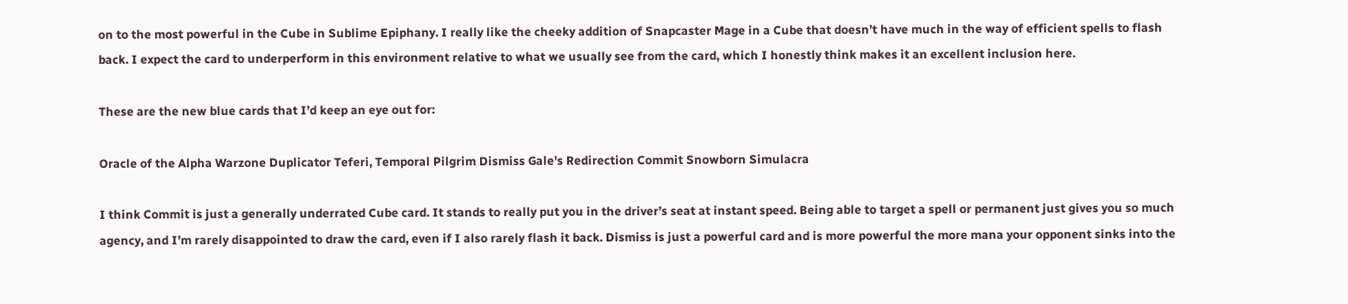on to the most powerful in the Cube in Sublime Epiphany. I really like the cheeky addition of Snapcaster Mage in a Cube that doesn’t have much in the way of efficient spells to flash back. I expect the card to underperform in this environment relative to what we usually see from the card, which I honestly think makes it an excellent inclusion here.

These are the new blue cards that I’d keep an eye out for:

Oracle of the Alpha Warzone Duplicator Teferi, Temporal Pilgrim Dismiss Gale's Redirection Commit Snowborn Simulacra

I think Commit is just a generally underrated Cube card. It stands to really put you in the driver’s seat at instant speed. Being able to target a spell or permanent just gives you so much agency, and I’m rarely disappointed to draw the card, even if I also rarely flash it back. Dismiss is just a powerful card and is more powerful the more mana your opponent sinks into the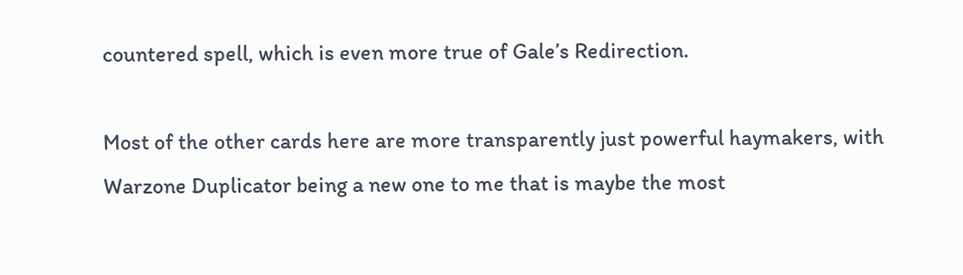countered spell, which is even more true of Gale’s Redirection.

Most of the other cards here are more transparently just powerful haymakers, with Warzone Duplicator being a new one to me that is maybe the most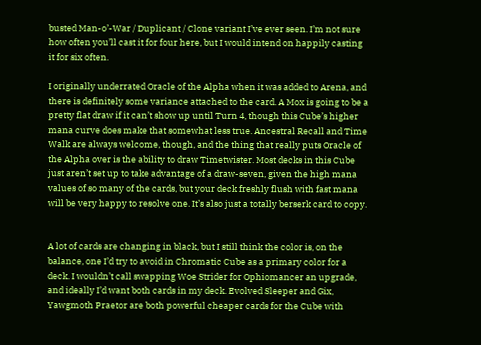busted Man-o’-War / Duplicant / Clone variant I’ve ever seen. I’m not sure how often you’ll cast it for four here, but I would intend on happily casting it for six often.

I originally underrated Oracle of the Alpha when it was added to Arena, and there is definitely some variance attached to the card. A Mox is going to be a pretty flat draw if it can’t show up until Turn 4, though this Cube’s higher mana curve does make that somewhat less true. Ancestral Recall and Time Walk are always welcome, though, and the thing that really puts Oracle of the Alpha over is the ability to draw Timetwister. Most decks in this Cube just aren’t set up to take advantage of a draw-seven, given the high mana values of so many of the cards, but your deck freshly flush with fast mana will be very happy to resolve one. It’s also just a totally berserk card to copy.


A lot of cards are changing in black, but I still think the color is, on the balance, one I’d try to avoid in Chromatic Cube as a primary color for a deck. I wouldn’t call swapping Woe Strider for Ophiomancer an upgrade, and ideally I’d want both cards in my deck. Evolved Sleeper and Gix, Yawgmoth Praetor are both powerful cheaper cards for the Cube with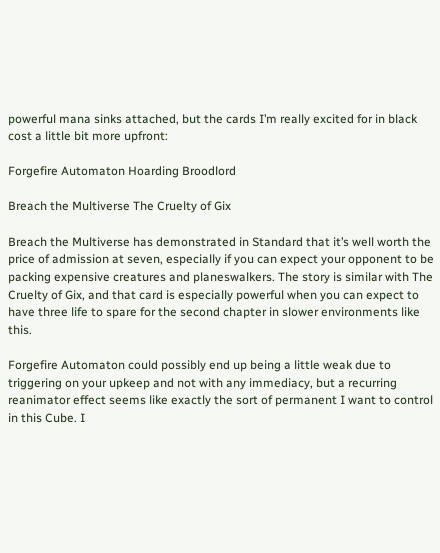powerful mana sinks attached, but the cards I’m really excited for in black cost a little bit more upfront:

Forgefire Automaton Hoarding Broodlord

Breach the Multiverse The Cruelty of Gix

Breach the Multiverse has demonstrated in Standard that it’s well worth the price of admission at seven, especially if you can expect your opponent to be packing expensive creatures and planeswalkers. The story is similar with The Cruelty of Gix, and that card is especially powerful when you can expect to have three life to spare for the second chapter in slower environments like this.

Forgefire Automaton could possibly end up being a little weak due to triggering on your upkeep and not with any immediacy, but a recurring reanimator effect seems like exactly the sort of permanent I want to control in this Cube. I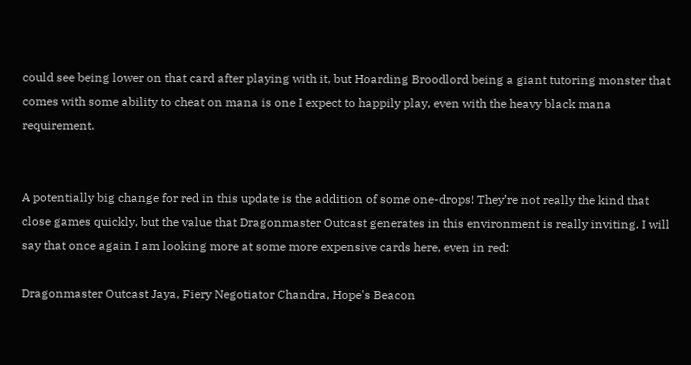could see being lower on that card after playing with it, but Hoarding Broodlord being a giant tutoring monster that comes with some ability to cheat on mana is one I expect to happily play, even with the heavy black mana requirement.


A potentially big change for red in this update is the addition of some one-drops! They’re not really the kind that close games quickly, but the value that Dragonmaster Outcast generates in this environment is really inviting. I will say that once again I am looking more at some more expensive cards here, even in red:

Dragonmaster Outcast Jaya, Fiery Negotiator Chandra, Hope's Beacon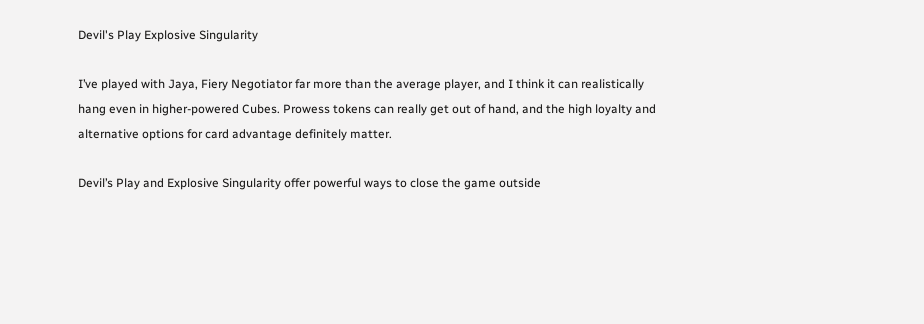Devil's Play Explosive Singularity

I’ve played with Jaya, Fiery Negotiator far more than the average player, and I think it can realistically hang even in higher-powered Cubes. Prowess tokens can really get out of hand, and the high loyalty and alternative options for card advantage definitely matter.

Devil’s Play and Explosive Singularity offer powerful ways to close the game outside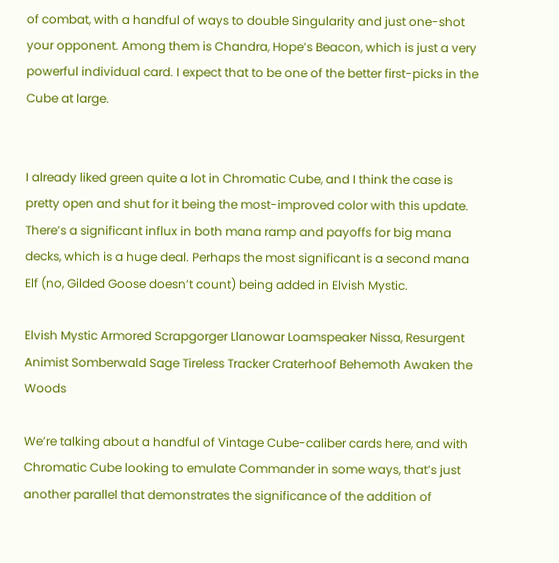of combat, with a handful of ways to double Singularity and just one-shot your opponent. Among them is Chandra, Hope’s Beacon, which is just a very powerful individual card. I expect that to be one of the better first-picks in the Cube at large.


I already liked green quite a lot in Chromatic Cube, and I think the case is pretty open and shut for it being the most-improved color with this update. There’s a significant influx in both mana ramp and payoffs for big mana decks, which is a huge deal. Perhaps the most significant is a second mana Elf (no, Gilded Goose doesn’t count) being added in Elvish Mystic.

Elvish Mystic Armored Scrapgorger Llanowar Loamspeaker Nissa, Resurgent Animist Somberwald Sage Tireless Tracker Craterhoof Behemoth Awaken the Woods

We’re talking about a handful of Vintage Cube-caliber cards here, and with Chromatic Cube looking to emulate Commander in some ways, that’s just another parallel that demonstrates the significance of the addition of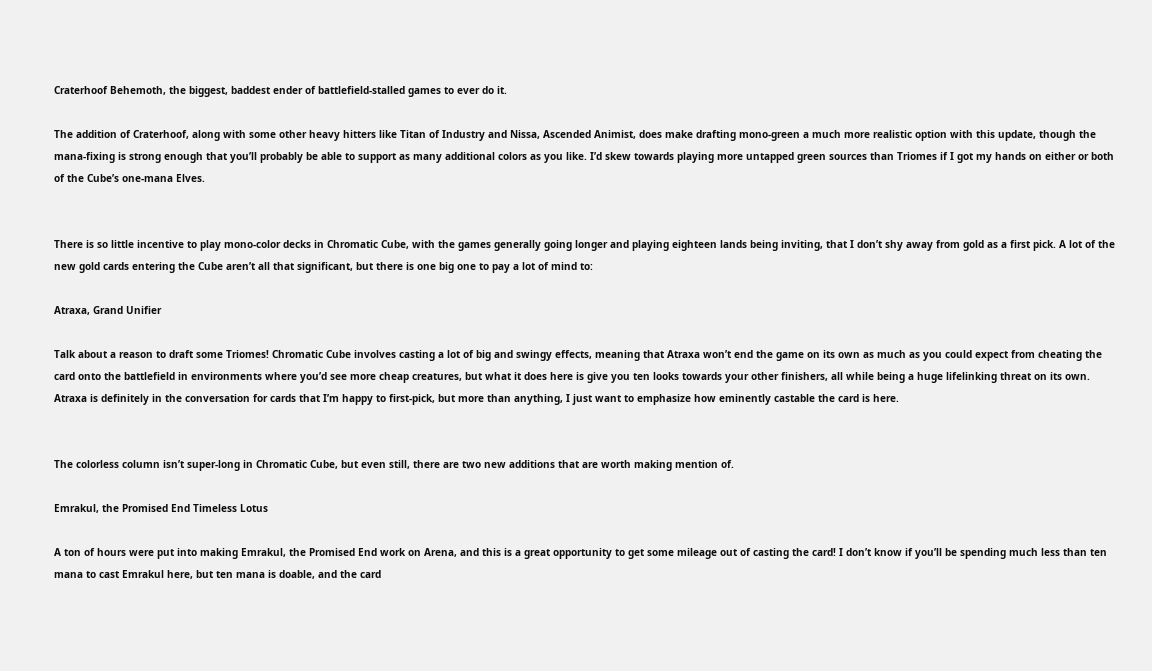Craterhoof Behemoth, the biggest, baddest ender of battlefield-stalled games to ever do it.

The addition of Craterhoof, along with some other heavy hitters like Titan of Industry and Nissa, Ascended Animist, does make drafting mono-green a much more realistic option with this update, though the mana-fixing is strong enough that you’ll probably be able to support as many additional colors as you like. I’d skew towards playing more untapped green sources than Triomes if I got my hands on either or both of the Cube’s one-mana Elves.


There is so little incentive to play mono-color decks in Chromatic Cube, with the games generally going longer and playing eighteen lands being inviting, that I don’t shy away from gold as a first pick. A lot of the new gold cards entering the Cube aren’t all that significant, but there is one big one to pay a lot of mind to:

Atraxa, Grand Unifier

Talk about a reason to draft some Triomes! Chromatic Cube involves casting a lot of big and swingy effects, meaning that Atraxa won’t end the game on its own as much as you could expect from cheating the card onto the battlefield in environments where you’d see more cheap creatures, but what it does here is give you ten looks towards your other finishers, all while being a huge lifelinking threat on its own. Atraxa is definitely in the conversation for cards that I’m happy to first-pick, but more than anything, I just want to emphasize how eminently castable the card is here.


The colorless column isn’t super-long in Chromatic Cube, but even still, there are two new additions that are worth making mention of.

Emrakul, the Promised End Timeless Lotus

A ton of hours were put into making Emrakul, the Promised End work on Arena, and this is a great opportunity to get some mileage out of casting the card! I don’t know if you’ll be spending much less than ten mana to cast Emrakul here, but ten mana is doable, and the card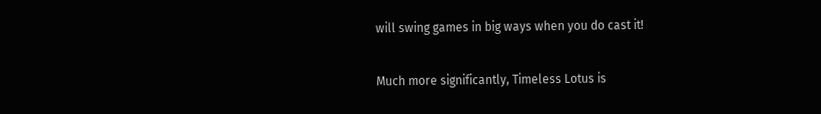will swing games in big ways when you do cast it!

Much more significantly, Timeless Lotus is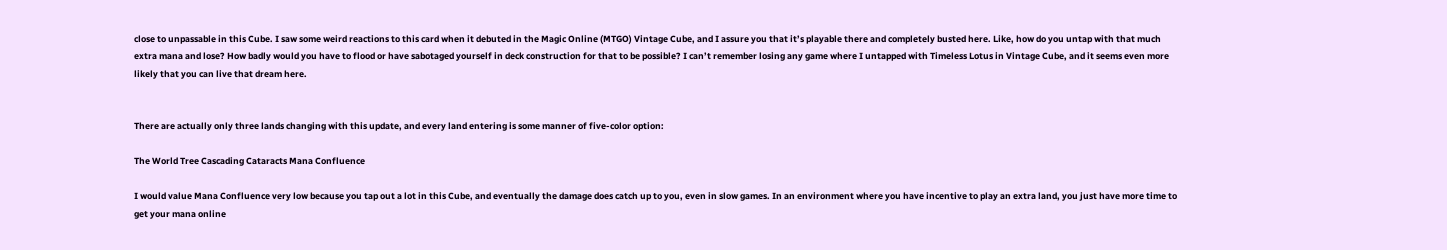close to unpassable in this Cube. I saw some weird reactions to this card when it debuted in the Magic Online (MTGO) Vintage Cube, and I assure you that it’s playable there and completely busted here. Like, how do you untap with that much extra mana and lose? How badly would you have to flood or have sabotaged yourself in deck construction for that to be possible? I can’t remember losing any game where I untapped with Timeless Lotus in Vintage Cube, and it seems even more likely that you can live that dream here.


There are actually only three lands changing with this update, and every land entering is some manner of five-color option:

The World Tree Cascading Cataracts Mana Confluence

I would value Mana Confluence very low because you tap out a lot in this Cube, and eventually the damage does catch up to you, even in slow games. In an environment where you have incentive to play an extra land, you just have more time to get your mana online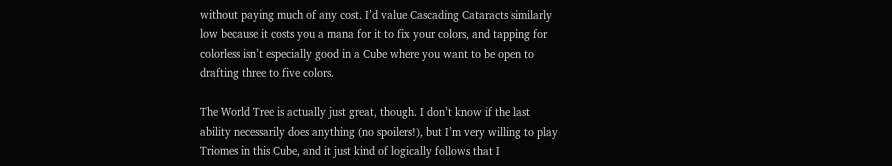without paying much of any cost. I’d value Cascading Cataracts similarly low because it costs you a mana for it to fix your colors, and tapping for colorless isn’t especially good in a Cube where you want to be open to drafting three to five colors.

The World Tree is actually just great, though. I don’t know if the last ability necessarily does anything (no spoilers!), but I’m very willing to play Triomes in this Cube, and it just kind of logically follows that I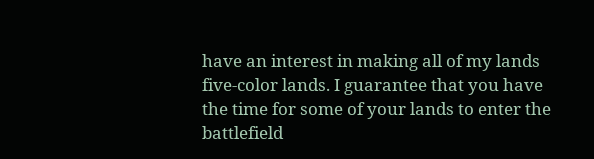have an interest in making all of my lands five-color lands. I guarantee that you have the time for some of your lands to enter the battlefield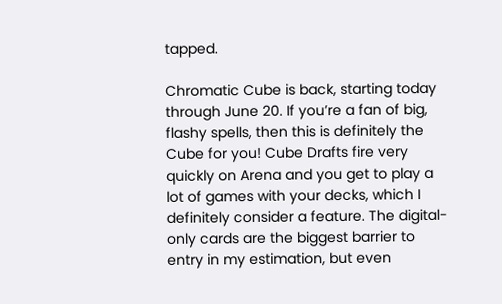tapped.

Chromatic Cube is back, starting today through June 20. If you’re a fan of big, flashy spells, then this is definitely the Cube for you! Cube Drafts fire very quickly on Arena and you get to play a lot of games with your decks, which I definitely consider a feature. The digital-only cards are the biggest barrier to entry in my estimation, but even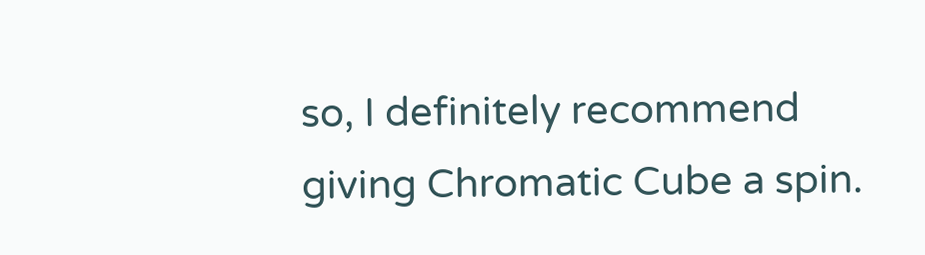so, I definitely recommend giving Chromatic Cube a spin.